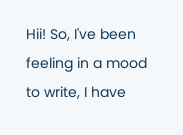Hii! So, I've been feeling in a mood to write, I have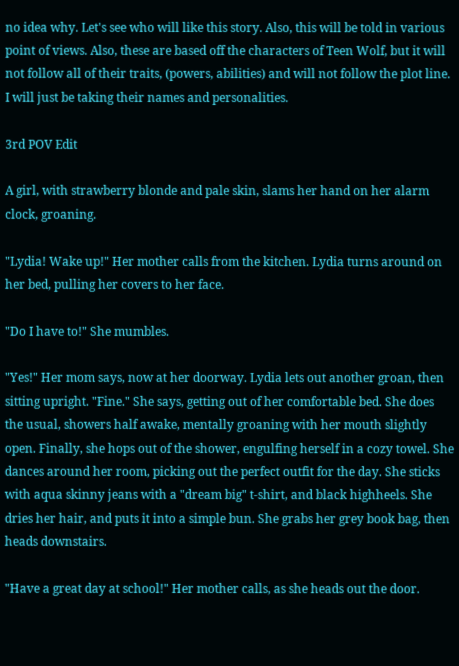no idea why. Let's see who will like this story. Also, this will be told in various point of views. Also, these are based off the characters of Teen Wolf, but it will not follow all of their traits, (powers, abilities) and will not follow the plot line. I will just be taking their names and personalities.

3rd POV Edit

A girl, with strawberry blonde and pale skin, slams her hand on her alarm clock, groaning.

"Lydia! Wake up!" Her mother calls from the kitchen. Lydia turns around on her bed, pulling her covers to her face.

"Do I have to!" She mumbles.

"Yes!" Her mom says, now at her doorway. Lydia lets out another groan, then sitting upright. "Fine." She says, getting out of her comfortable bed. She does the usual, showers half awake, mentally groaning with her mouth slightly open. Finally, she hops out of the shower, engulfing herself in a cozy towel. She dances around her room, picking out the perfect outfit for the day. She sticks with aqua skinny jeans with a "dream big" t-shirt, and black highheels. She dries her hair, and puts it into a simple bun. She grabs her grey book bag, then heads downstairs.

"Have a great day at school!" Her mother calls, as she heads out the door.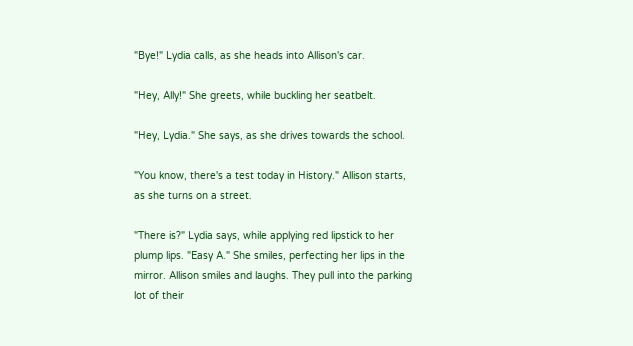"Bye!" Lydia calls, as she heads into Allison's car.

"Hey, Ally!" She greets, while buckling her seatbelt.

"Hey, Lydia." She says, as she drives towards the school.

"You know, there's a test today in History." Allison starts, as she turns on a street.

"There is?" Lydia says, while applying red lipstick to her plump lips. "Easy A." She smiles, perfecting her lips in the mirror. Allison smiles and laughs. They pull into the parking lot of their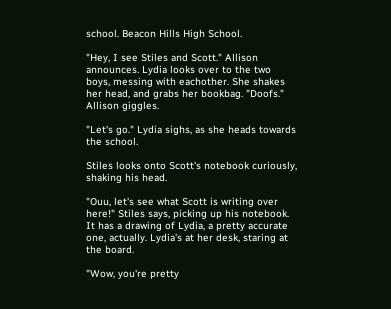school. Beacon Hills High School.

"Hey, I see Stiles and Scott." Allison announces. Lydia looks over to the two boys, messing with eachother. She shakes her head, and grabs her bookbag. "Doofs." Allison giggles.

"Let's go." Lydia sighs, as she heads towards the school.

Stiles looks onto Scott's notebook curiously, shaking his head.

"Ouu, let's see what Scott is writing over here!" Stiles says, picking up his notebook. It has a drawing of Lydia, a pretty accurate one, actually. Lydia's at her desk, staring at the board.

"Wow, you're pretty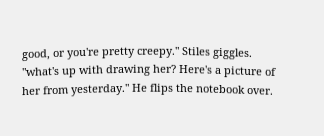good, or you're pretty creepy." Stiles giggles. "what's up with drawing her? Here's a picture of her from yesterday." He flips the notebook over.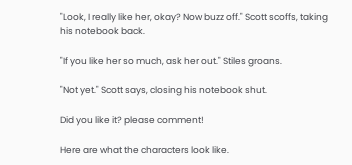"Look, I really like her, okay? Now buzz off." Scott scoffs, taking his notebook back.

"If you like her so much, ask her out." Stiles groans.

"Not yet." Scott says, closing his notebook shut.

Did you like it? please comment!

Here are what the characters look like.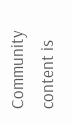Community content is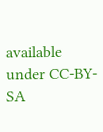available under CC-BY-SA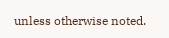unless otherwise noted.